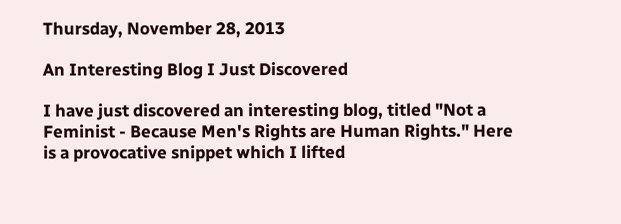Thursday, November 28, 2013

An Interesting Blog I Just Discovered

I have just discovered an interesting blog, titled "Not a Feminist - Because Men's Rights are Human Rights." Here is a provocative snippet which I lifted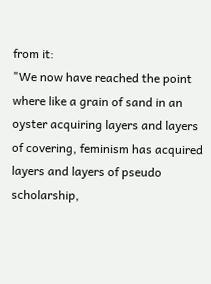from it:
"We now have reached the point where like a grain of sand in an oyster acquiring layers and layers of covering, feminism has acquired layers and layers of pseudo scholarship,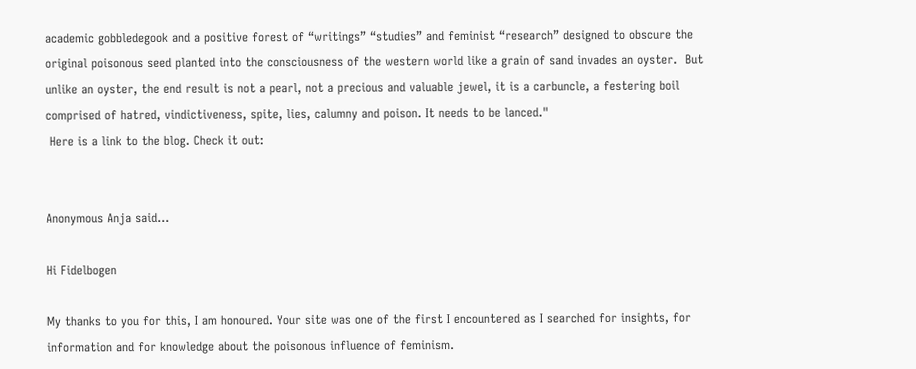academic gobbledegook and a positive forest of “writings” “studies” and feminist “research” designed to obscure the original poisonous seed planted into the consciousness of the western world like a grain of sand invades an oyster.  But unlike an oyster, the end result is not a pearl, not a precious and valuable jewel, it is a carbuncle, a festering boil comprised of hatred, vindictiveness, spite, lies, calumny and poison. It needs to be lanced."
 Here is a link to the blog. Check it out:


Anonymous Anja said...

Hi Fidelbogen

My thanks to you for this, I am honoured. Your site was one of the first I encountered as I searched for insights, for information and for knowledge about the poisonous influence of feminism.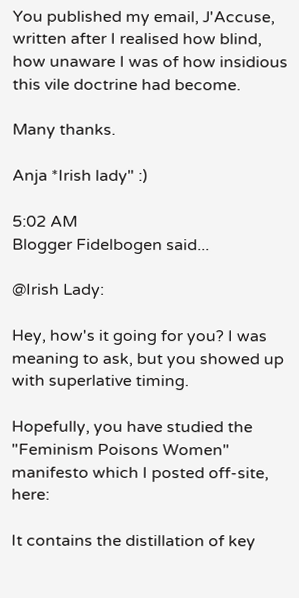You published my email, J'Accuse, written after I realised how blind, how unaware I was of how insidious this vile doctrine had become.

Many thanks.

Anja *Irish lady" :)

5:02 AM
Blogger Fidelbogen said...

@Irish Lady:

Hey, how's it going for you? I was meaning to ask, but you showed up with superlative timing.

Hopefully, you have studied the "Feminism Poisons Women" manifesto which I posted off-site, here:

It contains the distillation of key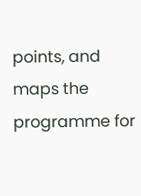points, and maps the programme for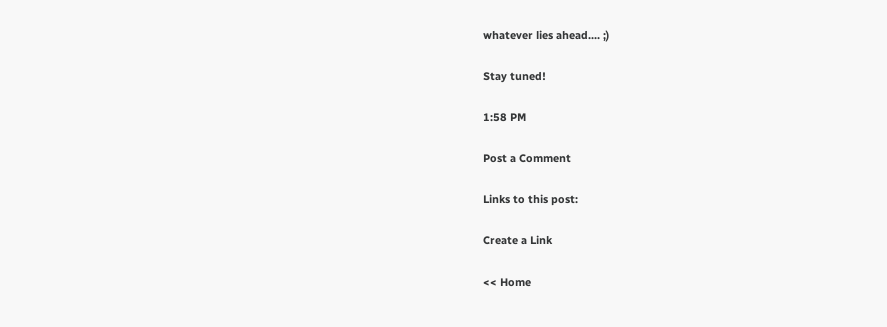whatever lies ahead.... ;)

Stay tuned!

1:58 PM

Post a Comment

Links to this post:

Create a Link

<< Home